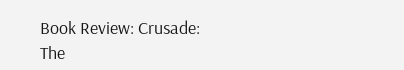Book Review: Crusade: The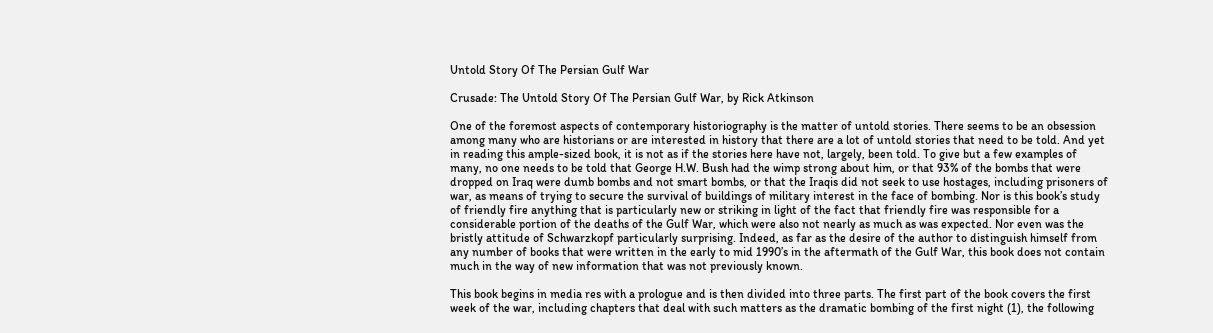Untold Story Of The Persian Gulf War

Crusade: The Untold Story Of The Persian Gulf War, by Rick Atkinson

One of the foremost aspects of contemporary historiography is the matter of untold stories. There seems to be an obsession among many who are historians or are interested in history that there are a lot of untold stories that need to be told. And yet in reading this ample-sized book, it is not as if the stories here have not, largely, been told. To give but a few examples of many, no one needs to be told that George H.W. Bush had the wimp strong about him, or that 93% of the bombs that were dropped on Iraq were dumb bombs and not smart bombs, or that the Iraqis did not seek to use hostages, including prisoners of war, as means of trying to secure the survival of buildings of military interest in the face of bombing. Nor is this book’s study of friendly fire anything that is particularly new or striking in light of the fact that friendly fire was responsible for a considerable portion of the deaths of the Gulf War, which were also not nearly as much as was expected. Nor even was the bristly attitude of Schwarzkopf particularly surprising. Indeed, as far as the desire of the author to distinguish himself from any number of books that were written in the early to mid 1990’s in the aftermath of the Gulf War, this book does not contain much in the way of new information that was not previously known.

This book begins in media res with a prologue and is then divided into three parts. The first part of the book covers the first week of the war, including chapters that deal with such matters as the dramatic bombing of the first night (1), the following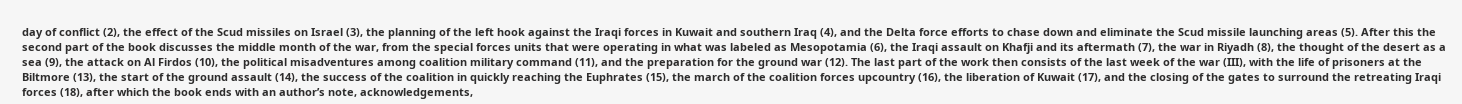day of conflict (2), the effect of the Scud missiles on Israel (3), the planning of the left hook against the Iraqi forces in Kuwait and southern Iraq (4), and the Delta force efforts to chase down and eliminate the Scud missile launching areas (5). After this the second part of the book discusses the middle month of the war, from the special forces units that were operating in what was labeled as Mesopotamia (6), the Iraqi assault on Khafji and its aftermath (7), the war in Riyadh (8), the thought of the desert as a sea (9), the attack on Al Firdos (10), the political misadventures among coalition military command (11), and the preparation for the ground war (12). The last part of the work then consists of the last week of the war (III), with the life of prisoners at the Biltmore (13), the start of the ground assault (14), the success of the coalition in quickly reaching the Euphrates (15), the march of the coalition forces upcountry (16), the liberation of Kuwait (17), and the closing of the gates to surround the retreating Iraqi forces (18), after which the book ends with an author’s note, acknowledgements,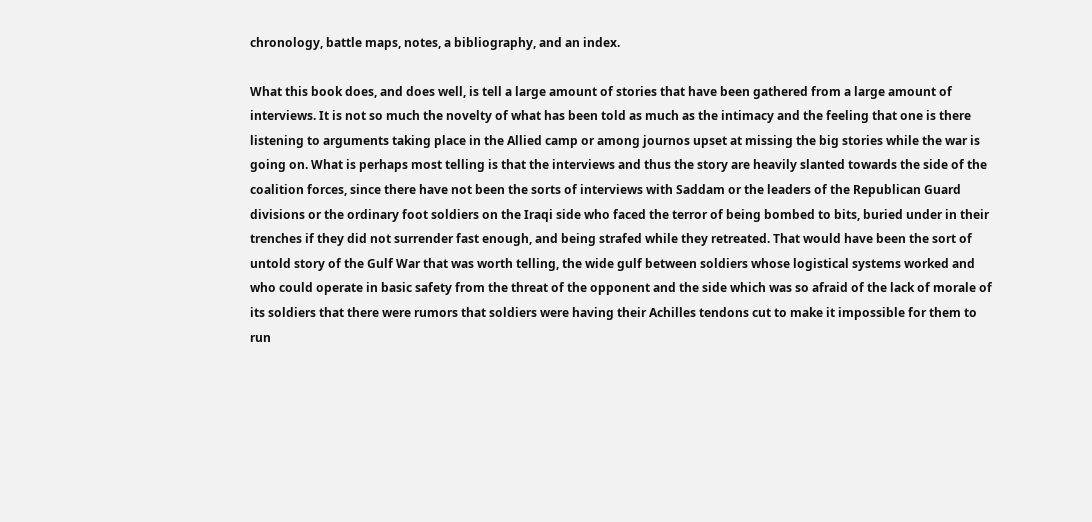chronology, battle maps, notes, a bibliography, and an index.

What this book does, and does well, is tell a large amount of stories that have been gathered from a large amount of interviews. It is not so much the novelty of what has been told as much as the intimacy and the feeling that one is there listening to arguments taking place in the Allied camp or among journos upset at missing the big stories while the war is going on. What is perhaps most telling is that the interviews and thus the story are heavily slanted towards the side of the coalition forces, since there have not been the sorts of interviews with Saddam or the leaders of the Republican Guard divisions or the ordinary foot soldiers on the Iraqi side who faced the terror of being bombed to bits, buried under in their trenches if they did not surrender fast enough, and being strafed while they retreated. That would have been the sort of untold story of the Gulf War that was worth telling, the wide gulf between soldiers whose logistical systems worked and who could operate in basic safety from the threat of the opponent and the side which was so afraid of the lack of morale of its soldiers that there were rumors that soldiers were having their Achilles tendons cut to make it impossible for them to run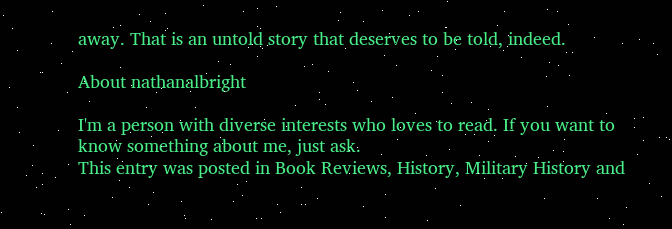away. That is an untold story that deserves to be told, indeed.

About nathanalbright

I'm a person with diverse interests who loves to read. If you want to know something about me, just ask.
This entry was posted in Book Reviews, History, Military History and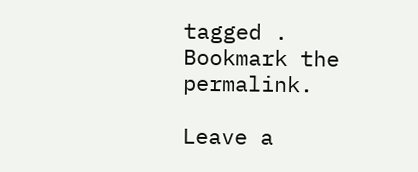tagged . Bookmark the permalink.

Leave a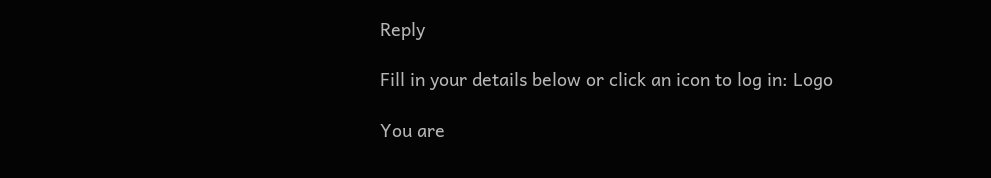Reply

Fill in your details below or click an icon to log in: Logo

You are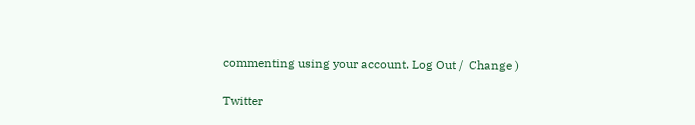commenting using your account. Log Out /  Change )

Twitter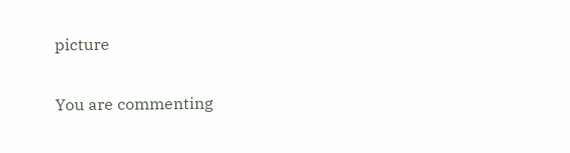picture

You are commenting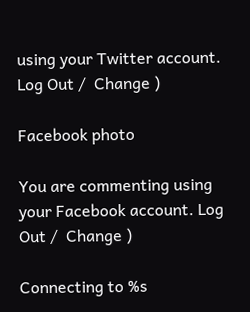using your Twitter account. Log Out /  Change )

Facebook photo

You are commenting using your Facebook account. Log Out /  Change )

Connecting to %s